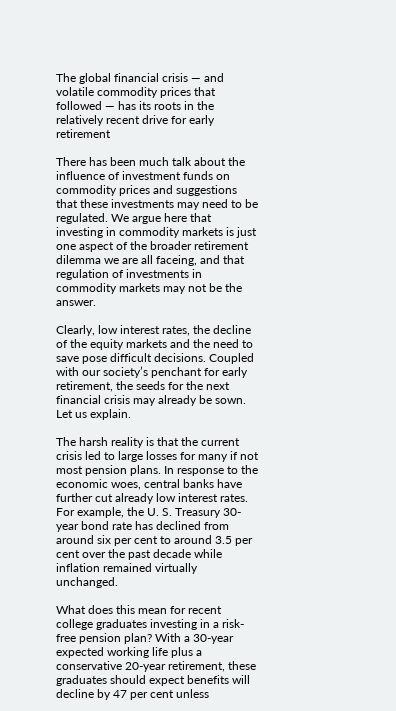The global financial crisis — and volatile commodity prices that followed — has its roots in the relatively recent drive for early retirement

There has been much talk about the influence of investment funds on commodity prices and suggestions that these investments may need to be regulated. We argue here that investing in commodity markets is just one aspect of the broader retirement dilemma we are all faceing, and that regulation of investments in commodity markets may not be the answer.

Clearly, low interest rates, the decline of the equity markets and the need to save pose difficult decisions. Coupled with our society’s penchant for early retirement, the seeds for the next financial crisis may already be sown. Let us explain.

The harsh reality is that the current crisis led to large losses for many if not most pension plans. In response to the economic woes, central banks have further cut already low interest rates. For example, the U. S. Treasury 30-year bond rate has declined from around six per cent to around 3.5 per cent over the past decade while inflation remained virtually unchanged.

What does this mean for recent college graduates investing in a risk-free pension plan? With a 30-year expected working life plus a conservative 20-year retirement, these graduates should expect benefits will decline by 47 per cent unless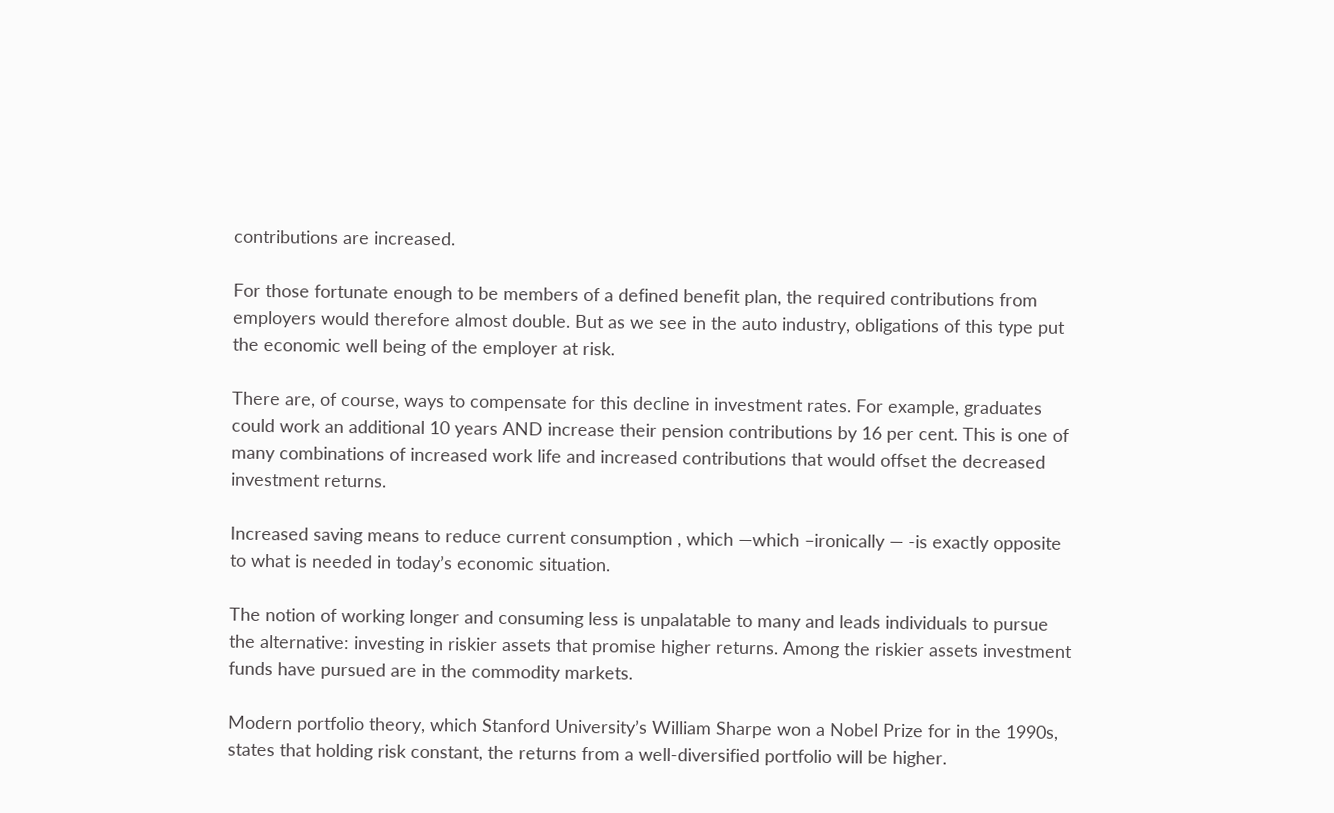contributions are increased.

For those fortunate enough to be members of a defined benefit plan, the required contributions from employers would therefore almost double. But as we see in the auto industry, obligations of this type put the economic well being of the employer at risk.

There are, of course, ways to compensate for this decline in investment rates. For example, graduates could work an additional 10 years AND increase their pension contributions by 16 per cent. This is one of many combinations of increased work life and increased contributions that would offset the decreased investment returns.

Increased saving means to reduce current consumption , which —which –ironically — -is exactly opposite to what is needed in today’s economic situation.

The notion of working longer and consuming less is unpalatable to many and leads individuals to pursue the alternative: investing in riskier assets that promise higher returns. Among the riskier assets investment funds have pursued are in the commodity markets.

Modern portfolio theory, which Stanford University’s William Sharpe won a Nobel Prize for in the 1990s, states that holding risk constant, the returns from a well-diversified portfolio will be higher.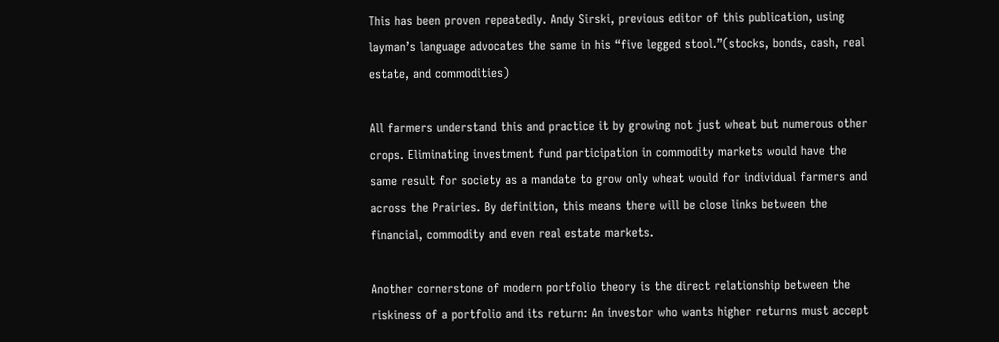This has been proven repeatedly. Andy Sirski, previous editor of this publication, using layman’s language advocates the same in his “five legged stool.”(stocks, bonds, cash, real estate, and commodities)

All farmers understand this and practice it by growing not just wheat but numerous other crops. Eliminating investment fund participation in commodity markets would have the same result for society as a mandate to grow only wheat would for individual farmers and across the Prairies. By definition, this means there will be close links between the financial, commodity and even real estate markets.

Another cornerstone of modern portfolio theory is the direct relationship between the riskiness of a portfolio and its return: An investor who wants higher returns must accept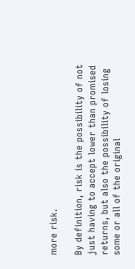more risk.

By definition, risk is the possibility of not just having to accept lower than promised returns, but also the possibility of losing some or all of the original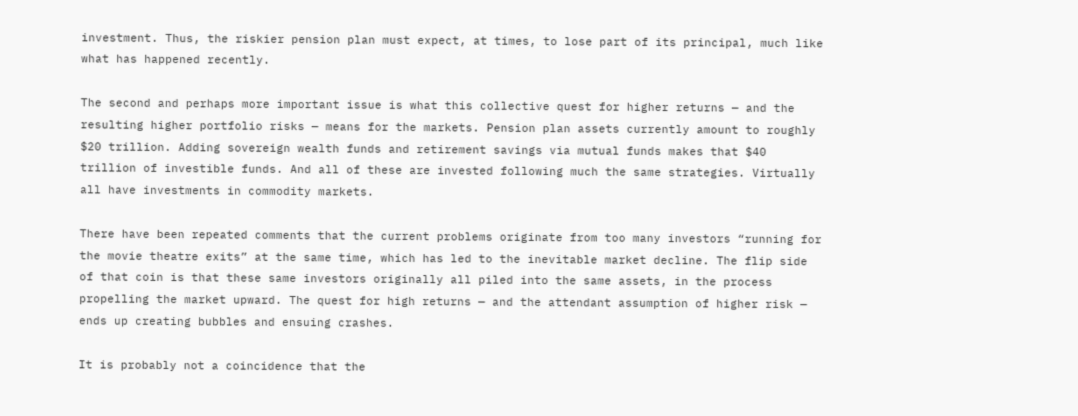investment. Thus, the riskier pension plan must expect, at times, to lose part of its principal, much like what has happened recently.

The second and perhaps more important issue is what this collective quest for higher returns — and the resulting higher portfolio risks — means for the markets. Pension plan assets currently amount to roughly $20 trillion. Adding sovereign wealth funds and retirement savings via mutual funds makes that $40 trillion of investible funds. And all of these are invested following much the same strategies. Virtually all have investments in commodity markets.

There have been repeated comments that the current problems originate from too many investors “running for the movie theatre exits” at the same time, which has led to the inevitable market decline. The flip side of that coin is that these same investors originally all piled into the same assets, in the process propelling the market upward. The quest for high returns — and the attendant assumption of higher risk — ends up creating bubbles and ensuing crashes.

It is probably not a coincidence that the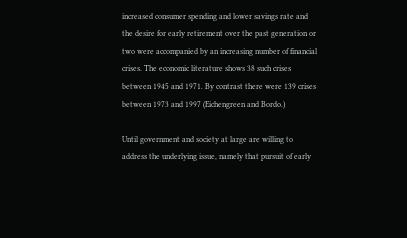increased consumer spending and lower savings rate and the desire for early retirement over the past generation or two were accompanied by an increasing number of financial crises. The economic literature shows 38 such crises between 1945 and 1971. By contrast there were 139 crises between 1973 and 1997 (Eichengreen and Bordo.)

Until government and society at large are willing to address the underlying issue, namely that pursuit of early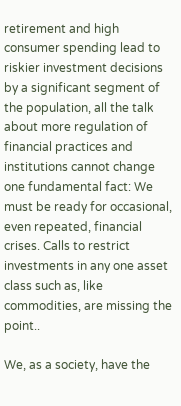retirement and high consumer spending lead to riskier investment decisions by a significant segment of the population, all the talk about more regulation of financial practices and institutions cannot change one fundamental fact: We must be ready for occasional, even repeated, financial crises. Calls to restrict investments in any one asset class such as, like commodities, are missing the point..

We, as a society, have the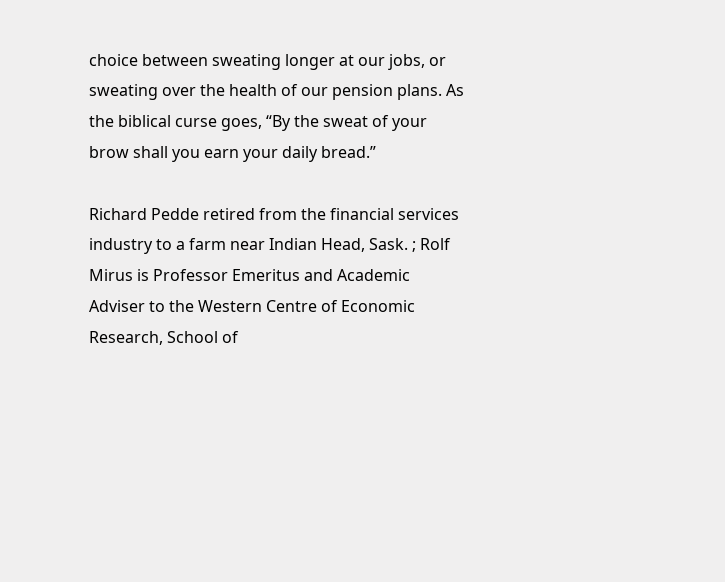choice between sweating longer at our jobs, or sweating over the health of our pension plans. As the biblical curse goes, “By the sweat of your brow shall you earn your daily bread.”

Richard Pedde retired from the financial services industry to a farm near Indian Head, Sask. ; Rolf Mirus is Professor Emeritus and Academic Adviser to the Western Centre of Economic Research, School of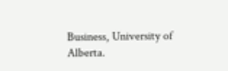Business, University of Alberta.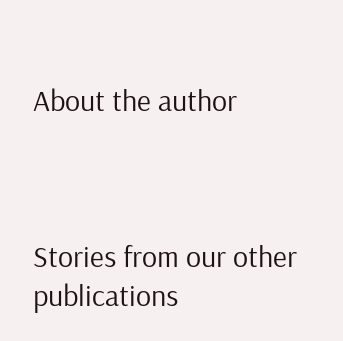About the author



Stories from our other publications